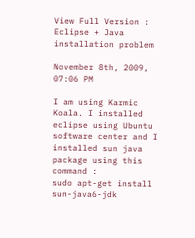View Full Version : Eclipse + Java installation problem

November 8th, 2009, 07:06 PM

I am using Karmic Koala. I installed eclipse using Ubuntu software center and I installed sun java package using this command :
sudo apt-get install sun-java6-jdk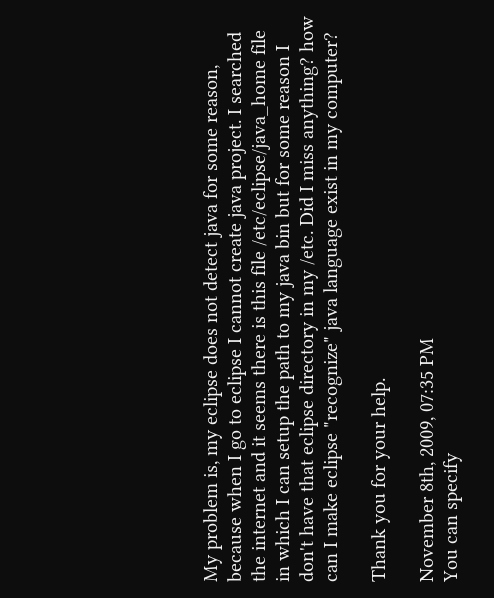My problem is, my eclipse does not detect java for some reason, because when I go to eclipse I cannot create java project. I searched the internet and it seems there is this file /etc/eclipse/java_home file in which I can setup the path to my java bin but for some reason I don't have that eclipse directory in my /etc. Did I miss anything? how can I make eclipse "recognize" java language exist in my computer?

Thank you for your help.

November 8th, 2009, 07:35 PM
You can specify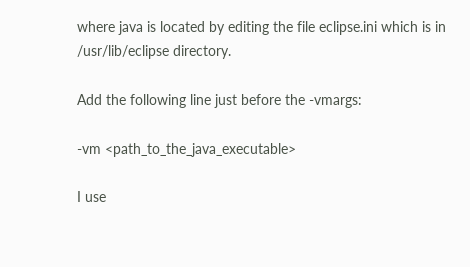where java is located by editing the file eclipse.ini which is in /usr/lib/eclipse directory.

Add the following line just before the -vmargs:

-vm <path_to_the_java_executable>

I use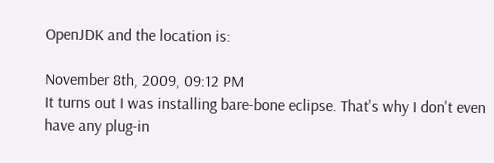OpenJDK and the location is:

November 8th, 2009, 09:12 PM
It turns out I was installing bare-bone eclipse. That's why I don't even have any plug-in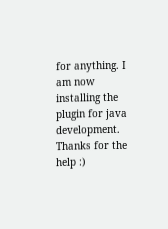for anything. I am now installing the plugin for java development. Thanks for the help :)